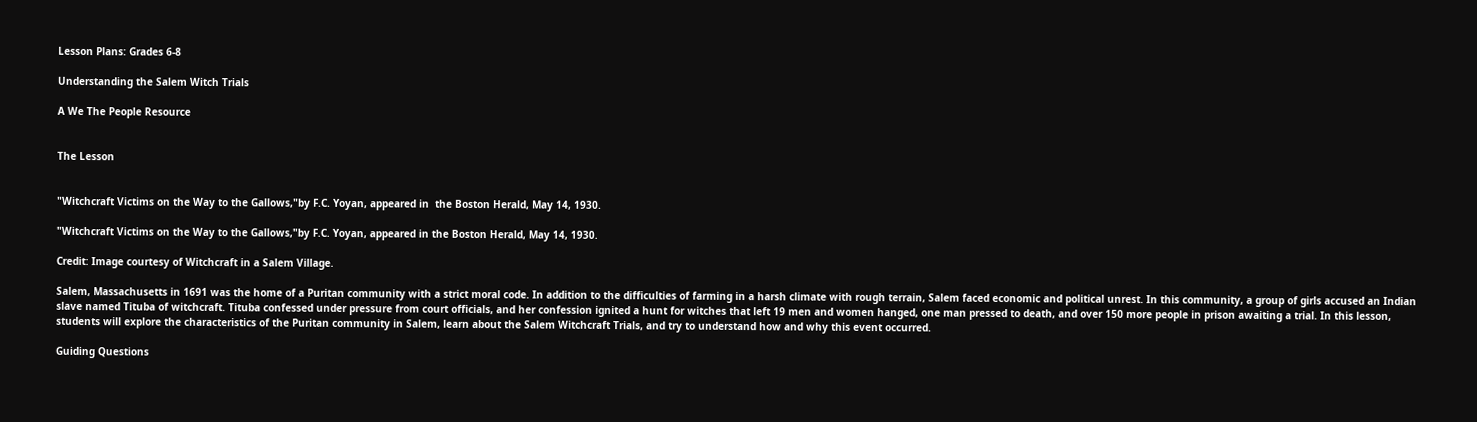Lesson Plans: Grades 6-8

Understanding the Salem Witch Trials

A We The People Resource


The Lesson


"Witchcraft Victims on the Way to the Gallows,"by F.C. Yoyan, appeared in  the Boston Herald, May 14, 1930.

"Witchcraft Victims on the Way to the Gallows,"by F.C. Yoyan, appeared in the Boston Herald, May 14, 1930.

Credit: Image courtesy of Witchcraft in a Salem Village.

Salem, Massachusetts in 1691 was the home of a Puritan community with a strict moral code. In addition to the difficulties of farming in a harsh climate with rough terrain, Salem faced economic and political unrest. In this community, a group of girls accused an Indian slave named Tituba of witchcraft. Tituba confessed under pressure from court officials, and her confession ignited a hunt for witches that left 19 men and women hanged, one man pressed to death, and over 150 more people in prison awaiting a trial. In this lesson, students will explore the characteristics of the Puritan community in Salem, learn about the Salem Witchcraft Trials, and try to understand how and why this event occurred.

Guiding Questions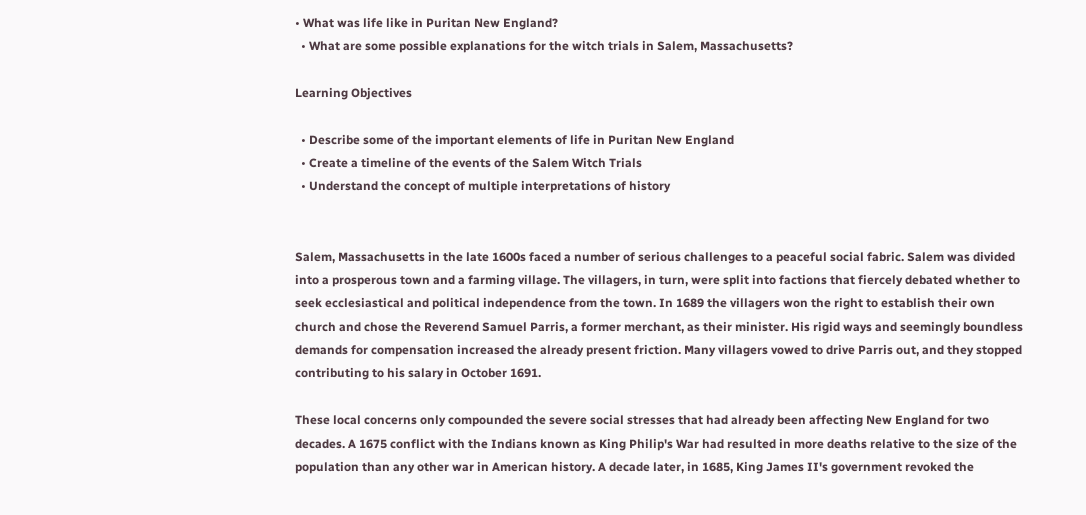• What was life like in Puritan New England?
  • What are some possible explanations for the witch trials in Salem, Massachusetts?

Learning Objectives

  • Describe some of the important elements of life in Puritan New England
  • Create a timeline of the events of the Salem Witch Trials
  • Understand the concept of multiple interpretations of history


Salem, Massachusetts in the late 1600s faced a number of serious challenges to a peaceful social fabric. Salem was divided into a prosperous town and a farming village. The villagers, in turn, were split into factions that fiercely debated whether to seek ecclesiastical and political independence from the town. In 1689 the villagers won the right to establish their own church and chose the Reverend Samuel Parris, a former merchant, as their minister. His rigid ways and seemingly boundless demands for compensation increased the already present friction. Many villagers vowed to drive Parris out, and they stopped contributing to his salary in October 1691.

These local concerns only compounded the severe social stresses that had already been affecting New England for two decades. A 1675 conflict with the Indians known as King Philip's War had resulted in more deaths relative to the size of the population than any other war in American history. A decade later, in 1685, King James II's government revoked the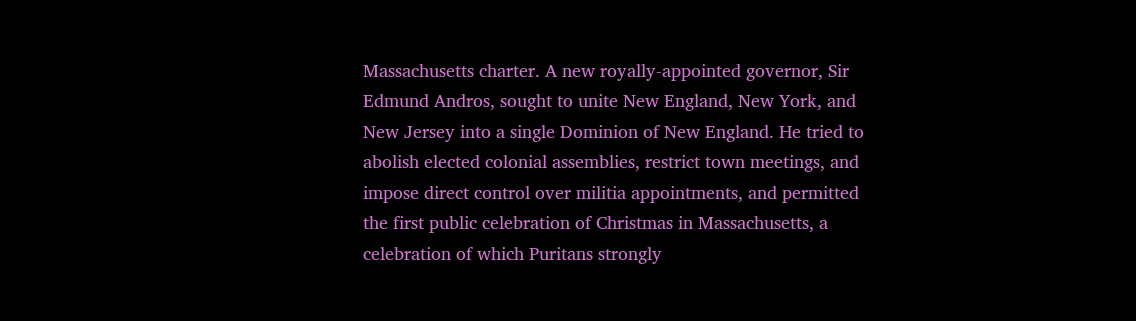Massachusetts charter. A new royally-appointed governor, Sir Edmund Andros, sought to unite New England, New York, and New Jersey into a single Dominion of New England. He tried to abolish elected colonial assemblies, restrict town meetings, and impose direct control over militia appointments, and permitted the first public celebration of Christmas in Massachusetts, a celebration of which Puritans strongly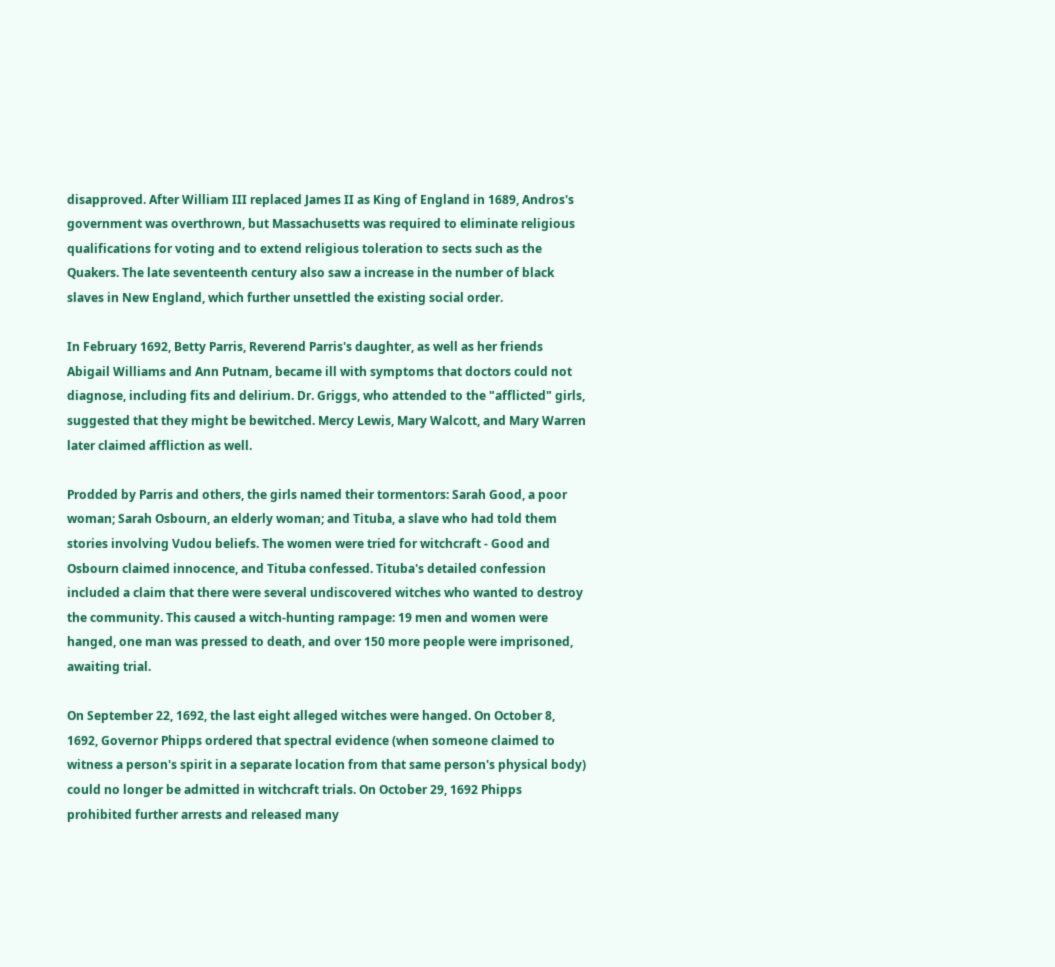disapproved. After William III replaced James II as King of England in 1689, Andros's government was overthrown, but Massachusetts was required to eliminate religious qualifications for voting and to extend religious toleration to sects such as the Quakers. The late seventeenth century also saw a increase in the number of black slaves in New England, which further unsettled the existing social order.

In February 1692, Betty Parris, Reverend Parris's daughter, as well as her friends Abigail Williams and Ann Putnam, became ill with symptoms that doctors could not diagnose, including fits and delirium. Dr. Griggs, who attended to the "afflicted" girls, suggested that they might be bewitched. Mercy Lewis, Mary Walcott, and Mary Warren later claimed affliction as well.

Prodded by Parris and others, the girls named their tormentors: Sarah Good, a poor woman; Sarah Osbourn, an elderly woman; and Tituba, a slave who had told them stories involving Vudou beliefs. The women were tried for witchcraft - Good and Osbourn claimed innocence, and Tituba confessed. Tituba's detailed confession included a claim that there were several undiscovered witches who wanted to destroy the community. This caused a witch-hunting rampage: 19 men and women were hanged, one man was pressed to death, and over 150 more people were imprisoned, awaiting trial.

On September 22, 1692, the last eight alleged witches were hanged. On October 8, 1692, Governor Phipps ordered that spectral evidence (when someone claimed to witness a person's spirit in a separate location from that same person's physical body) could no longer be admitted in witchcraft trials. On October 29, 1692 Phipps prohibited further arrests and released many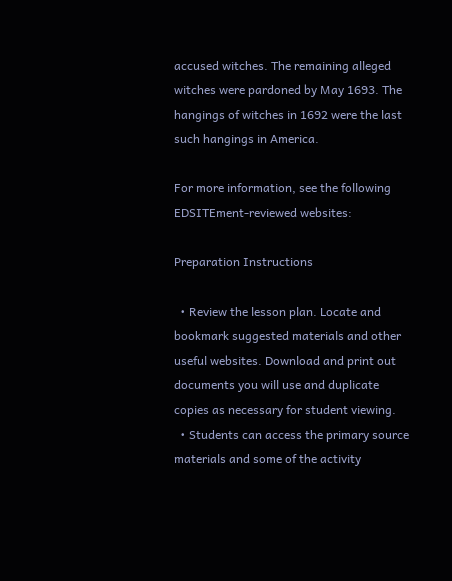accused witches. The remaining alleged witches were pardoned by May 1693. The hangings of witches in 1692 were the last such hangings in America.

For more information, see the following EDSITEment-reviewed websites:

Preparation Instructions

  • Review the lesson plan. Locate and bookmark suggested materials and other useful websites. Download and print out documents you will use and duplicate copies as necessary for student viewing.
  • Students can access the primary source materials and some of the activity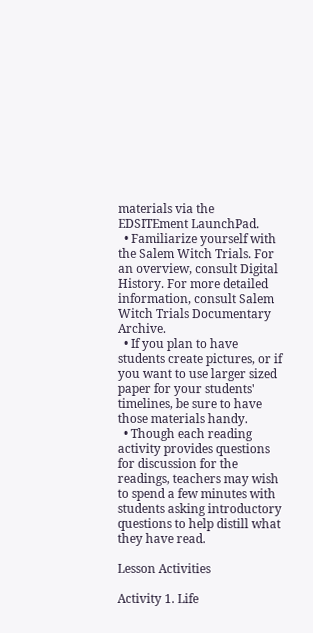materials via the EDSITEment LaunchPad.
  • Familiarize yourself with the Salem Witch Trials. For an overview, consult Digital History. For more detailed information, consult Salem Witch Trials Documentary Archive.
  • If you plan to have students create pictures, or if you want to use larger sized paper for your students' timelines, be sure to have those materials handy.
  • Though each reading activity provides questions for discussion for the readings, teachers may wish to spend a few minutes with students asking introductory questions to help distill what they have read.

Lesson Activities

Activity 1. Life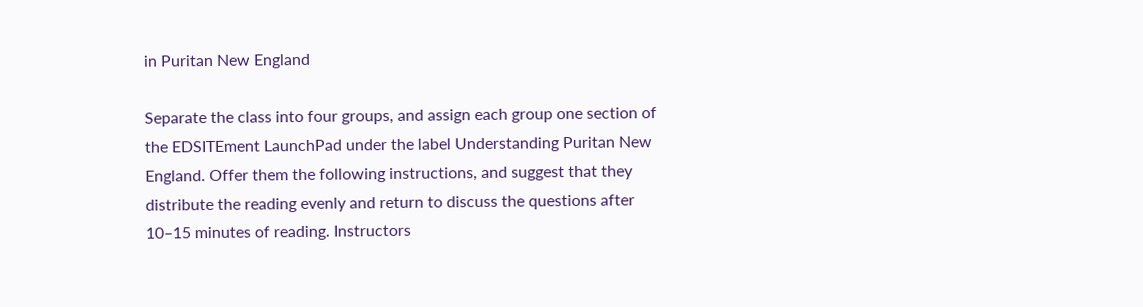in Puritan New England

Separate the class into four groups, and assign each group one section of the EDSITEment LaunchPad under the label Understanding Puritan New England. Offer them the following instructions, and suggest that they distribute the reading evenly and return to discuss the questions after 10–15 minutes of reading. Instructors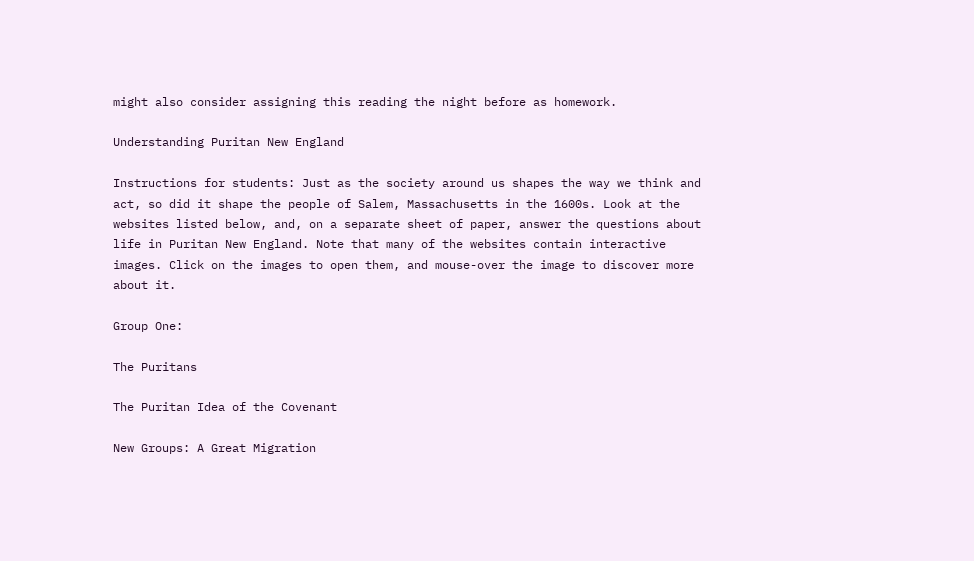might also consider assigning this reading the night before as homework.

Understanding Puritan New England

Instructions for students: Just as the society around us shapes the way we think and act, so did it shape the people of Salem, Massachusetts in the 1600s. Look at the websites listed below, and, on a separate sheet of paper, answer the questions about life in Puritan New England. Note that many of the websites contain interactive images. Click on the images to open them, and mouse-over the image to discover more about it.

Group One:

The Puritans

The Puritan Idea of the Covenant

New Groups: A Great Migration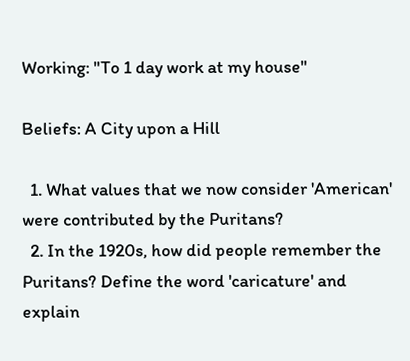Working: "To 1 day work at my house"

Beliefs: A City upon a Hill

  1. What values that we now consider 'American' were contributed by the Puritans?
  2. In the 1920s, how did people remember the Puritans? Define the word 'caricature' and explain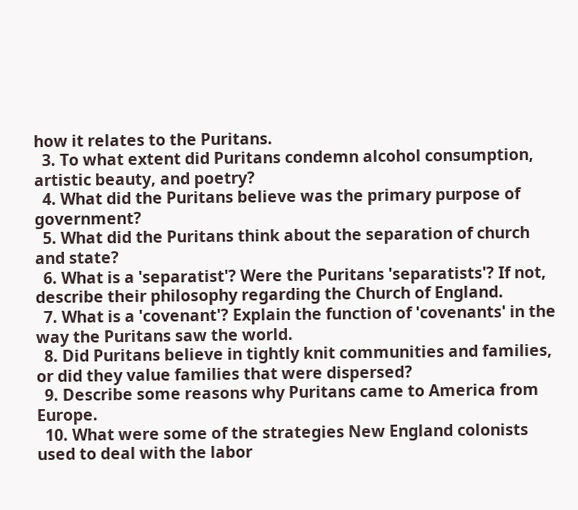how it relates to the Puritans.
  3. To what extent did Puritans condemn alcohol consumption, artistic beauty, and poetry?
  4. What did the Puritans believe was the primary purpose of government?
  5. What did the Puritans think about the separation of church and state?
  6. What is a 'separatist'? Were the Puritans 'separatists'? If not, describe their philosophy regarding the Church of England.
  7. What is a 'covenant'? Explain the function of 'covenants' in the way the Puritans saw the world.
  8. Did Puritans believe in tightly knit communities and families, or did they value families that were dispersed?
  9. Describe some reasons why Puritans came to America from Europe.
  10. What were some of the strategies New England colonists used to deal with the labor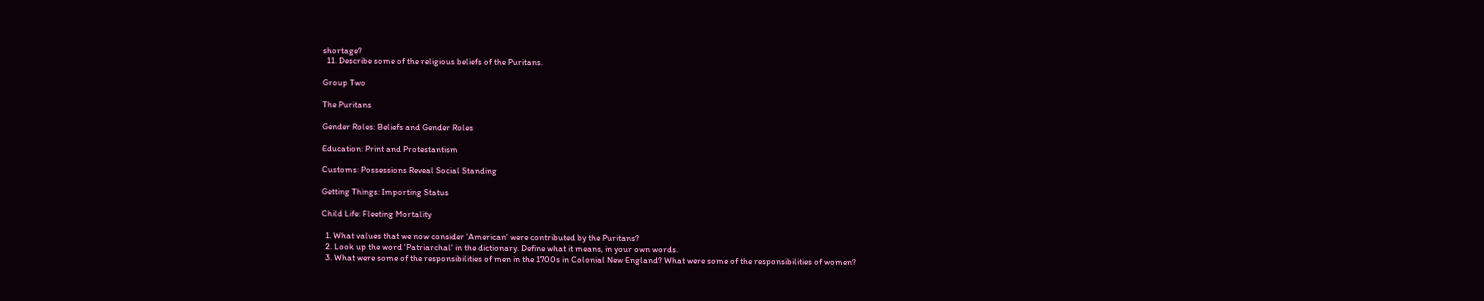shortage?
  11. Describe some of the religious beliefs of the Puritans.

Group Two

The Puritans

Gender Roles: Beliefs and Gender Roles

Education: Print and Protestantism

Customs: Possessions Reveal Social Standing

Getting Things: Importing Status

Child Life: Fleeting Mortality

  1. What values that we now consider 'American' were contributed by the Puritans?
  2. Look up the word 'Patriarchal' in the dictionary. Define what it means, in your own words.
  3. What were some of the responsibilities of men in the 1700s in Colonial New England? What were some of the responsibilities of women?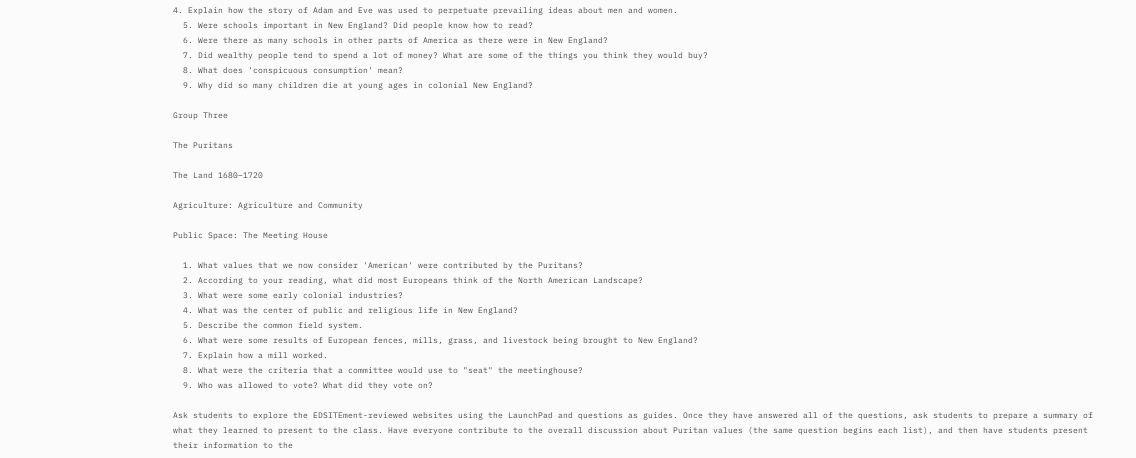4. Explain how the story of Adam and Eve was used to perpetuate prevailing ideas about men and women.
  5. Were schools important in New England? Did people know how to read?
  6. Were there as many schools in other parts of America as there were in New England?
  7. Did wealthy people tend to spend a lot of money? What are some of the things you think they would buy?
  8. What does 'conspicuous consumption' mean?
  9. Why did so many children die at young ages in colonial New England?

Group Three

The Puritans

The Land 1680–1720

Agriculture: Agriculture and Community

Public Space: The Meeting House

  1. What values that we now consider 'American' were contributed by the Puritans?
  2. According to your reading, what did most Europeans think of the North American Landscape?
  3. What were some early colonial industries?
  4. What was the center of public and religious life in New England?
  5. Describe the common field system.
  6. What were some results of European fences, mills, grass, and livestock being brought to New England?
  7. Explain how a mill worked.
  8. What were the criteria that a committee would use to "seat" the meetinghouse?
  9. Who was allowed to vote? What did they vote on?

Ask students to explore the EDSITEment-reviewed websites using the LaunchPad and questions as guides. Once they have answered all of the questions, ask students to prepare a summary of what they learned to present to the class. Have everyone contribute to the overall discussion about Puritan values (the same question begins each list), and then have students present their information to the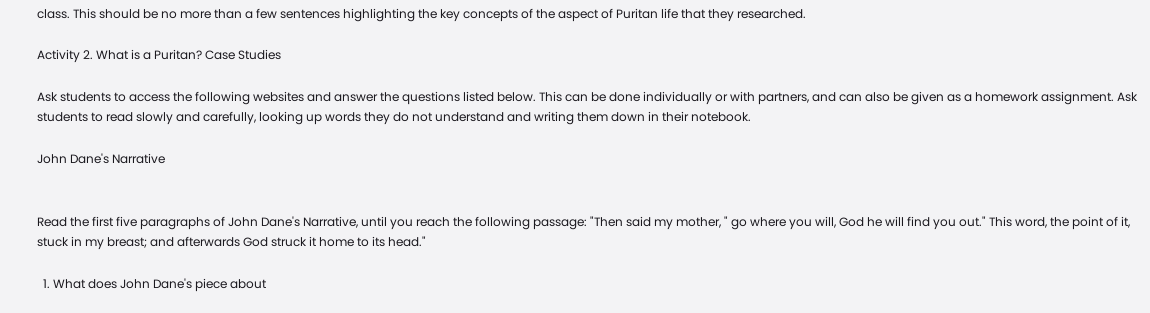class. This should be no more than a few sentences highlighting the key concepts of the aspect of Puritan life that they researched.

Activity 2. What is a Puritan? Case Studies

Ask students to access the following websites and answer the questions listed below. This can be done individually or with partners, and can also be given as a homework assignment. Ask students to read slowly and carefully, looking up words they do not understand and writing them down in their notebook.

John Dane's Narrative


Read the first five paragraphs of John Dane's Narrative, until you reach the following passage: "Then said my mother, " go where you will, God he will find you out." This word, the point of it, stuck in my breast; and afterwards God struck it home to its head."

  1. What does John Dane's piece about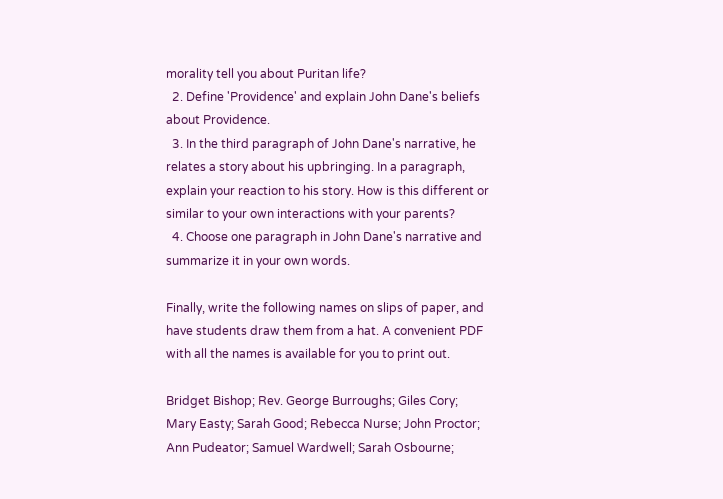morality tell you about Puritan life?
  2. Define 'Providence' and explain John Dane's beliefs about Providence.
  3. In the third paragraph of John Dane's narrative, he relates a story about his upbringing. In a paragraph, explain your reaction to his story. How is this different or similar to your own interactions with your parents?
  4. Choose one paragraph in John Dane's narrative and summarize it in your own words.

Finally, write the following names on slips of paper, and have students draw them from a hat. A convenient PDF with all the names is available for you to print out.

Bridget Bishop; Rev. George Burroughs; Giles Cory; Mary Easty; Sarah Good; Rebecca Nurse; John Proctor; Ann Pudeator; Samuel Wardwell; Sarah Osbourne;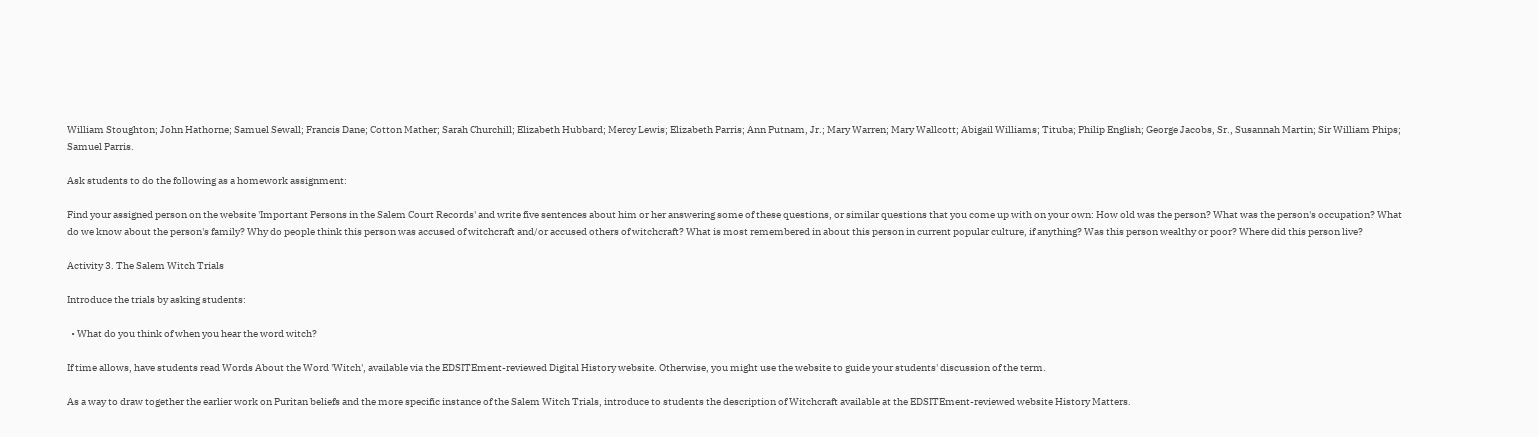William Stoughton; John Hathorne; Samuel Sewall; Francis Dane; Cotton Mather; Sarah Churchill; Elizabeth Hubbard; Mercy Lewis; Elizabeth Parris; Ann Putnam, Jr.; Mary Warren; Mary Wallcott; Abigail Williams; Tituba; Philip English; George Jacobs, Sr., Susannah Martin; Sir William Phips; Samuel Parris.

Ask students to do the following as a homework assignment:

Find your assigned person on the website 'Important Persons in the Salem Court Records' and write five sentences about him or her answering some of these questions, or similar questions that you come up with on your own: How old was the person? What was the person's occupation? What do we know about the person's family? Why do people think this person was accused of witchcraft and/or accused others of witchcraft? What is most remembered in about this person in current popular culture, if anything? Was this person wealthy or poor? Where did this person live?

Activity 3. The Salem Witch Trials

Introduce the trials by asking students:

  • What do you think of when you hear the word witch?

If time allows, have students read Words About the Word 'Witch', available via the EDSITEment-reviewed Digital History website. Otherwise, you might use the website to guide your students' discussion of the term.

As a way to draw together the earlier work on Puritan beliefs and the more specific instance of the Salem Witch Trials, introduce to students the description of Witchcraft available at the EDSITEment-reviewed website History Matters.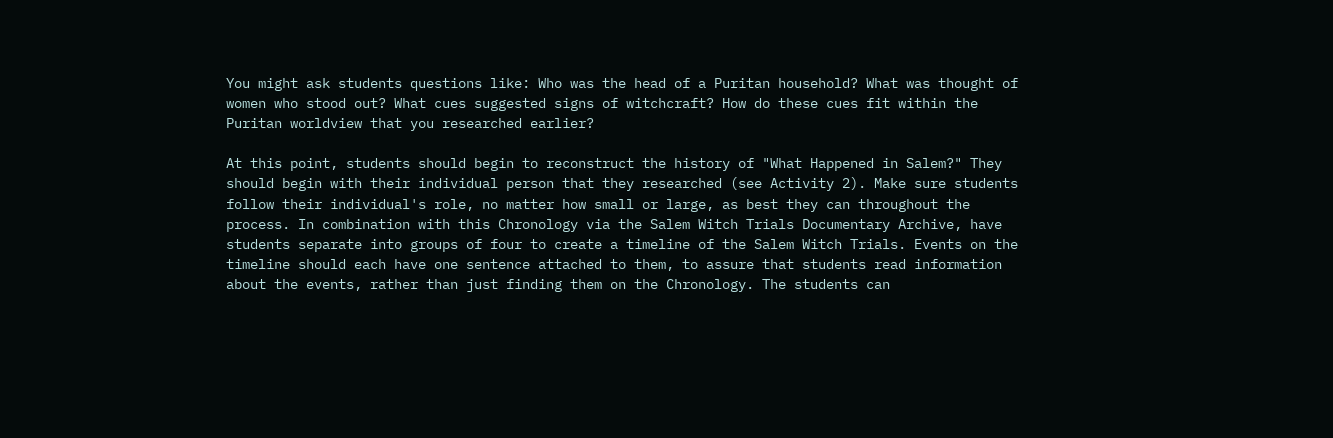You might ask students questions like: Who was the head of a Puritan household? What was thought of women who stood out? What cues suggested signs of witchcraft? How do these cues fit within the Puritan worldview that you researched earlier?

At this point, students should begin to reconstruct the history of "What Happened in Salem?" They should begin with their individual person that they researched (see Activity 2). Make sure students follow their individual's role, no matter how small or large, as best they can throughout the process. In combination with this Chronology via the Salem Witch Trials Documentary Archive, have students separate into groups of four to create a timeline of the Salem Witch Trials. Events on the timeline should each have one sentence attached to them, to assure that students read information about the events, rather than just finding them on the Chronology. The students can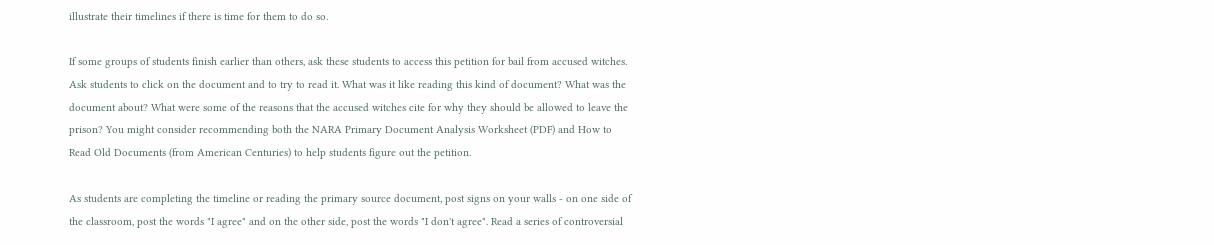illustrate their timelines if there is time for them to do so.

If some groups of students finish earlier than others, ask these students to access this petition for bail from accused witches. Ask students to click on the document and to try to read it. What was it like reading this kind of document? What was the document about? What were some of the reasons that the accused witches cite for why they should be allowed to leave the prison? You might consider recommending both the NARA Primary Document Analysis Worksheet (PDF) and How to Read Old Documents (from American Centuries) to help students figure out the petition.

As students are completing the timeline or reading the primary source document, post signs on your walls - on one side of the classroom, post the words "I agree" and on the other side, post the words "I don't agree". Read a series of controversial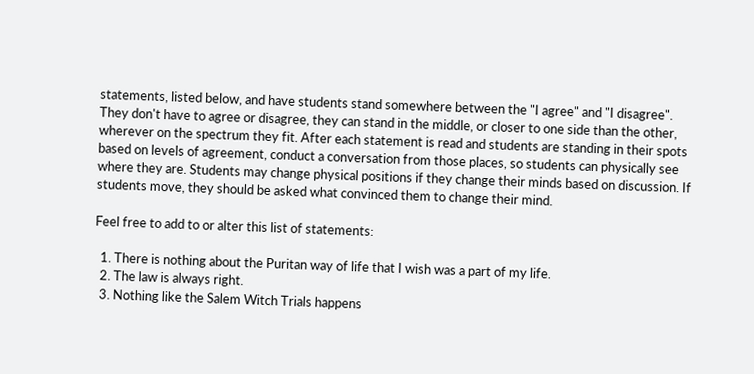statements, listed below, and have students stand somewhere between the "I agree" and "I disagree". They don't have to agree or disagree, they can stand in the middle, or closer to one side than the other, wherever on the spectrum they fit. After each statement is read and students are standing in their spots based on levels of agreement, conduct a conversation from those places, so students can physically see where they are. Students may change physical positions if they change their minds based on discussion. If students move, they should be asked what convinced them to change their mind.

Feel free to add to or alter this list of statements:

  1. There is nothing about the Puritan way of life that I wish was a part of my life.
  2. The law is always right.
  3. Nothing like the Salem Witch Trials happens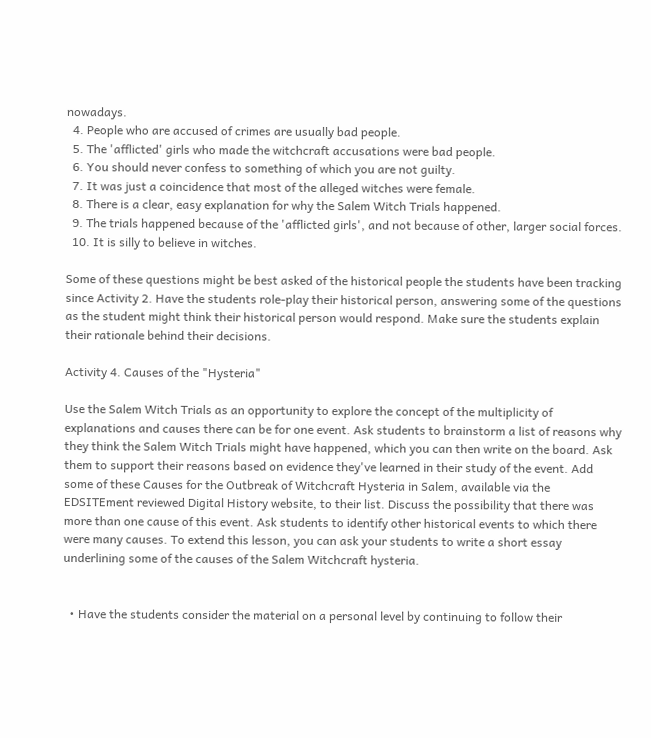nowadays.
  4. People who are accused of crimes are usually bad people.
  5. The 'afflicted' girls who made the witchcraft accusations were bad people.
  6. You should never confess to something of which you are not guilty.
  7. It was just a coincidence that most of the alleged witches were female.
  8. There is a clear, easy explanation for why the Salem Witch Trials happened.
  9. The trials happened because of the 'afflicted girls', and not because of other, larger social forces.
  10. It is silly to believe in witches.

Some of these questions might be best asked of the historical people the students have been tracking since Activity 2. Have the students role-play their historical person, answering some of the questions as the student might think their historical person would respond. Make sure the students explain their rationale behind their decisions.

Activity 4. Causes of the "Hysteria"

Use the Salem Witch Trials as an opportunity to explore the concept of the multiplicity of explanations and causes there can be for one event. Ask students to brainstorm a list of reasons why they think the Salem Witch Trials might have happened, which you can then write on the board. Ask them to support their reasons based on evidence they've learned in their study of the event. Add some of these Causes for the Outbreak of Witchcraft Hysteria in Salem, available via the EDSITEment reviewed Digital History website, to their list. Discuss the possibility that there was more than one cause of this event. Ask students to identify other historical events to which there were many causes. To extend this lesson, you can ask your students to write a short essay underlining some of the causes of the Salem Witchcraft hysteria.


  • Have the students consider the material on a personal level by continuing to follow their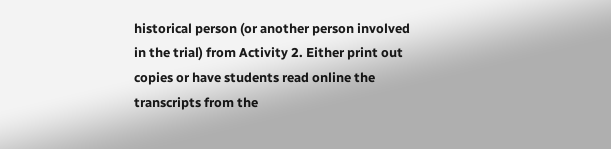historical person (or another person involved in the trial) from Activity 2. Either print out copies or have students read online the transcripts from the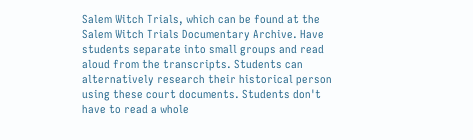Salem Witch Trials, which can be found at the Salem Witch Trials Documentary Archive. Have students separate into small groups and read aloud from the transcripts. Students can alternatively research their historical person using these court documents. Students don't have to read a whole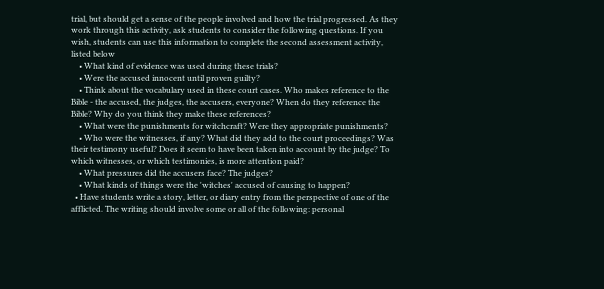trial, but should get a sense of the people involved and how the trial progressed. As they work through this activity, ask students to consider the following questions. If you wish, students can use this information to complete the second assessment activity, listed below
    • What kind of evidence was used during these trials?
    • Were the accused innocent until proven guilty?
    • Think about the vocabulary used in these court cases. Who makes reference to the Bible - the accused, the judges, the accusers, everyone? When do they reference the Bible? Why do you think they make these references?
    • What were the punishments for witchcraft? Were they appropriate punishments?
    • Who were the witnesses, if any? What did they add to the court proceedings? Was their testimony useful? Does it seem to have been taken into account by the judge? To which witnesses, or which testimonies, is more attention paid?
    • What pressures did the accusers face? The judges?
    • What kinds of things were the 'witches' accused of causing to happen?
  • Have students write a story, letter, or diary entry from the perspective of one of the afflicted. The writing should involve some or all of the following: personal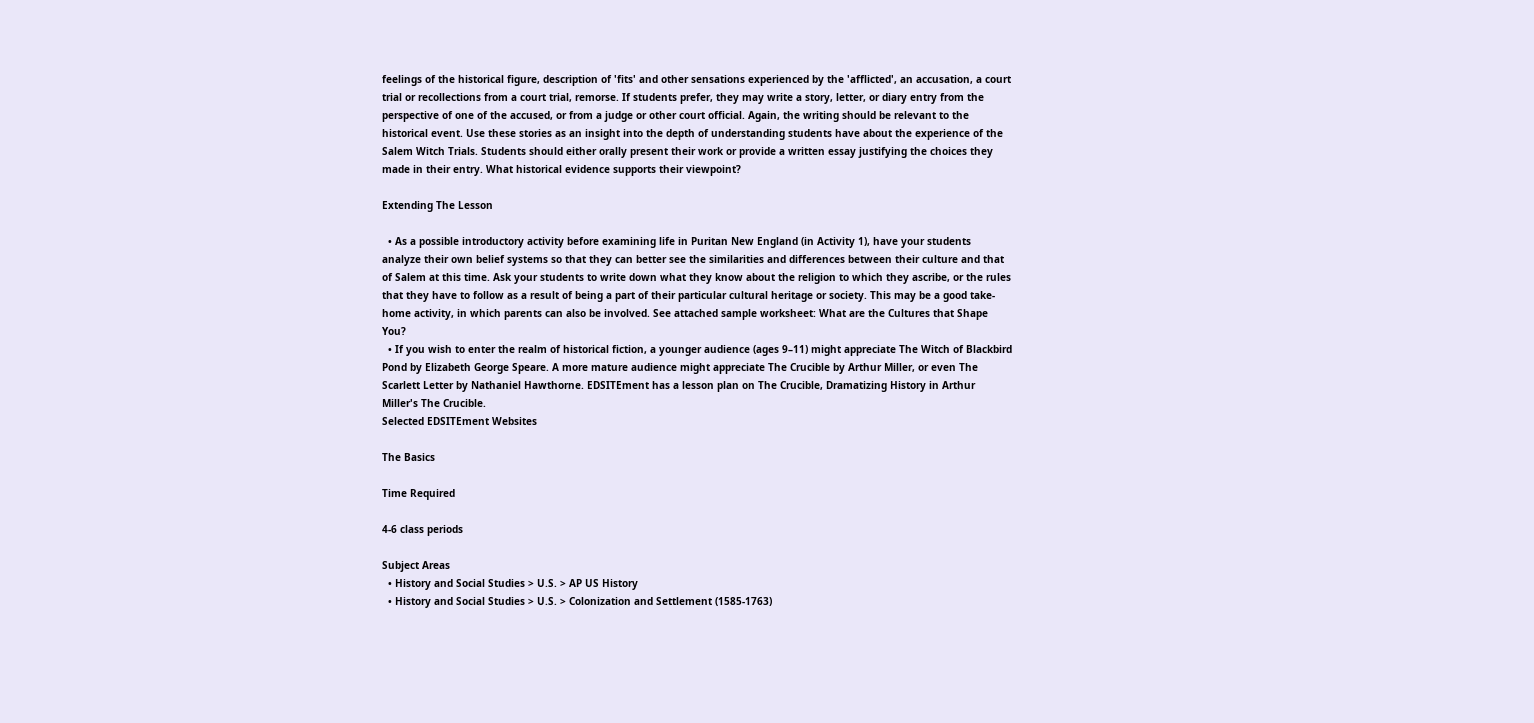feelings of the historical figure, description of 'fits' and other sensations experienced by the 'afflicted', an accusation, a court trial or recollections from a court trial, remorse. If students prefer, they may write a story, letter, or diary entry from the perspective of one of the accused, or from a judge or other court official. Again, the writing should be relevant to the historical event. Use these stories as an insight into the depth of understanding students have about the experience of the Salem Witch Trials. Students should either orally present their work or provide a written essay justifying the choices they made in their entry. What historical evidence supports their viewpoint?

Extending The Lesson

  • As a possible introductory activity before examining life in Puritan New England (in Activity 1), have your students analyze their own belief systems so that they can better see the similarities and differences between their culture and that of Salem at this time. Ask your students to write down what they know about the religion to which they ascribe, or the rules that they have to follow as a result of being a part of their particular cultural heritage or society. This may be a good take-home activity, in which parents can also be involved. See attached sample worksheet: What are the Cultures that Shape You?
  • If you wish to enter the realm of historical fiction, a younger audience (ages 9–11) might appreciate The Witch of Blackbird Pond by Elizabeth George Speare. A more mature audience might appreciate The Crucible by Arthur Miller, or even The Scarlett Letter by Nathaniel Hawthorne. EDSITEment has a lesson plan on The Crucible, Dramatizing History in Arthur Miller's The Crucible.
Selected EDSITEment Websites

The Basics

Time Required

4-6 class periods

Subject Areas
  • History and Social Studies > U.S. > AP US History
  • History and Social Studies > U.S. > Colonization and Settlement (1585-1763)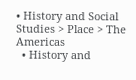• History and Social Studies > Place > The Americas
  • History and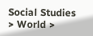Social Studies > World >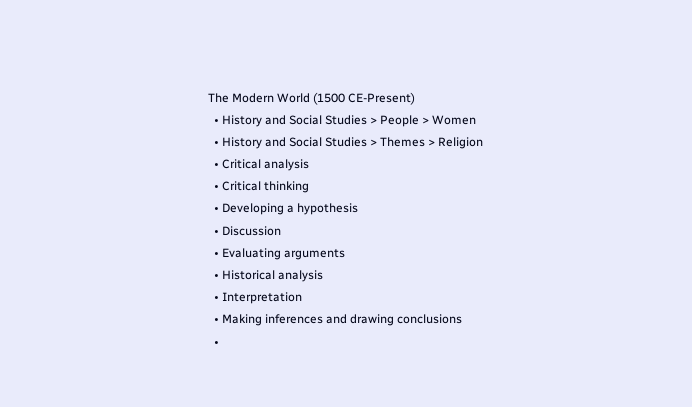The Modern World (1500 CE-Present)
  • History and Social Studies > People > Women
  • History and Social Studies > Themes > Religion
  • Critical analysis
  • Critical thinking
  • Developing a hypothesis
  • Discussion
  • Evaluating arguments
  • Historical analysis
  • Interpretation
  • Making inferences and drawing conclusions
  •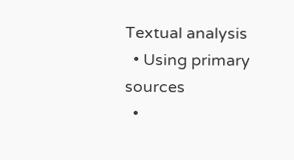Textual analysis
  • Using primary sources
  •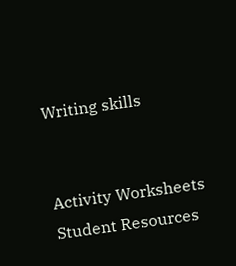Writing skills


Activity Worksheets
Student Resources